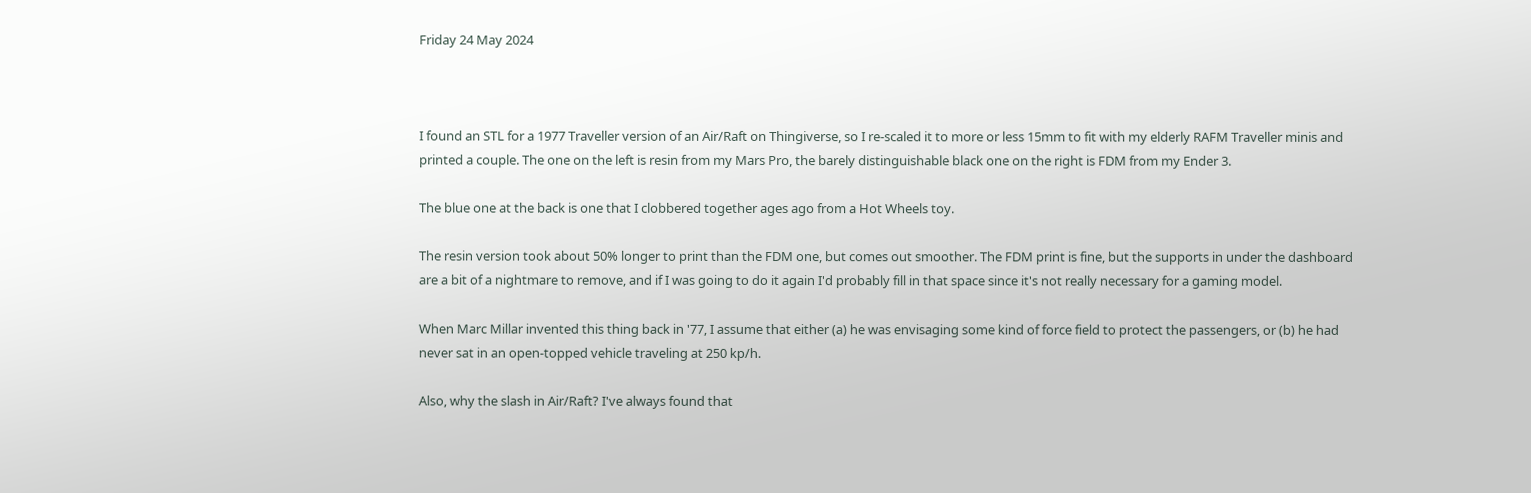Friday 24 May 2024



I found an STL for a 1977 Traveller version of an Air/Raft on Thingiverse, so I re-scaled it to more or less 15mm to fit with my elderly RAFM Traveller minis and printed a couple. The one on the left is resin from my Mars Pro, the barely distinguishable black one on the right is FDM from my Ender 3.

The blue one at the back is one that I clobbered together ages ago from a Hot Wheels toy.

The resin version took about 50% longer to print than the FDM one, but comes out smoother. The FDM print is fine, but the supports in under the dashboard are a bit of a nightmare to remove, and if I was going to do it again I'd probably fill in that space since it's not really necessary for a gaming model.

When Marc Millar invented this thing back in '77, I assume that either (a) he was envisaging some kind of force field to protect the passengers, or (b) he had never sat in an open-topped vehicle traveling at 250 kp/h.

Also, why the slash in Air/Raft? I've always found that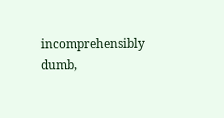incomprehensibly dumb,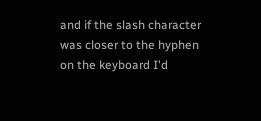and if the slash character was closer to the hyphen on the keyboard I'd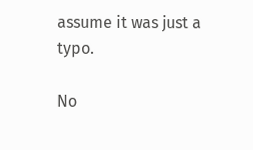assume it was just a typo.

No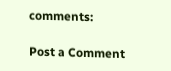comments:

Post a Comment